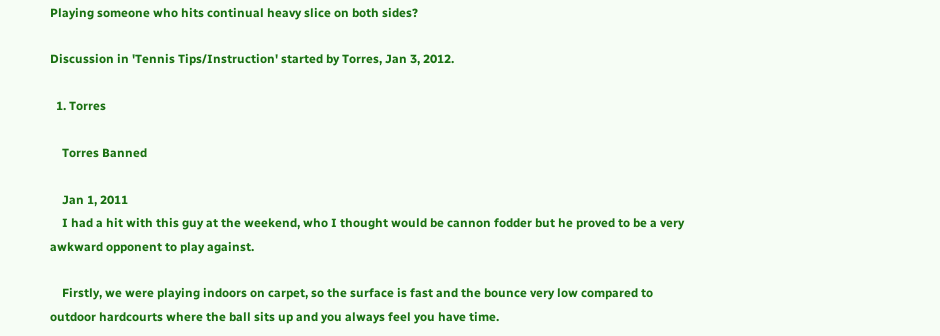Playing someone who hits continual heavy slice on both sides?

Discussion in 'Tennis Tips/Instruction' started by Torres, Jan 3, 2012.

  1. Torres

    Torres Banned

    Jan 1, 2011
    I had a hit with this guy at the weekend, who I thought would be cannon fodder but he proved to be a very awkward opponent to play against.

    Firstly, we were playing indoors on carpet, so the surface is fast and the bounce very low compared to outdoor hardcourts where the ball sits up and you always feel you have time.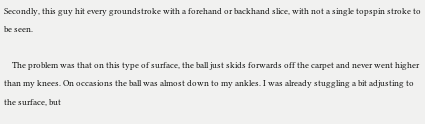Secondly, this guy hit every groundstroke with a forehand or backhand slice, with not a single topspin stroke to be seen.

    The problem was that on this type of surface, the ball just skids forwards off the carpet and never went higher than my knees. On occasions the ball was almost down to my ankles. I was already stuggling a bit adjusting to the surface, but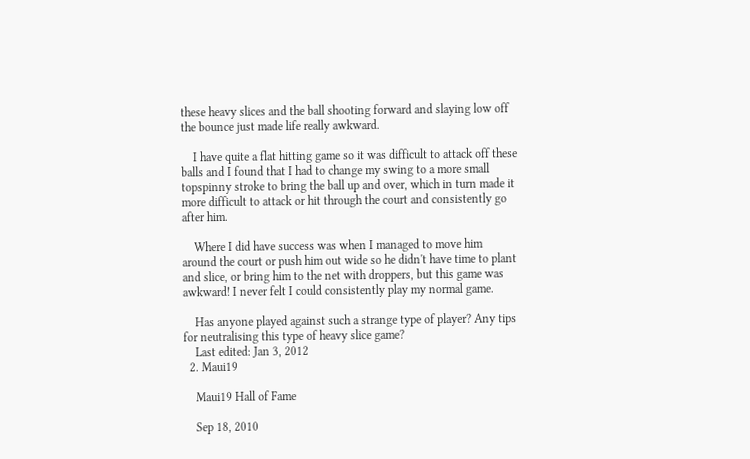these heavy slices and the ball shooting forward and slaying low off the bounce just made life really awkward.

    I have quite a flat hitting game so it was difficult to attack off these balls and I found that I had to change my swing to a more small topspinny stroke to bring the ball up and over, which in turn made it more difficult to attack or hit through the court and consistently go after him.

    Where I did have success was when I managed to move him around the court or push him out wide so he didn't have time to plant and slice, or bring him to the net with droppers, but this game was awkward! I never felt I could consistently play my normal game.

    Has anyone played against such a strange type of player? Any tips for neutralising this type of heavy slice game?
    Last edited: Jan 3, 2012
  2. Maui19

    Maui19 Hall of Fame

    Sep 18, 2010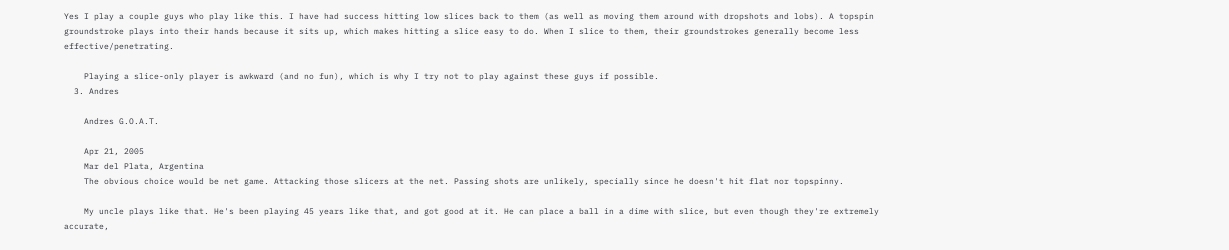Yes I play a couple guys who play like this. I have had success hitting low slices back to them (as well as moving them around with dropshots and lobs). A topspin groundstroke plays into their hands because it sits up, which makes hitting a slice easy to do. When I slice to them, their groundstrokes generally become less effective/penetrating.

    Playing a slice-only player is awkward (and no fun), which is why I try not to play against these guys if possible.
  3. Andres

    Andres G.O.A.T.

    Apr 21, 2005
    Mar del Plata, Argentina
    The obvious choice would be net game. Attacking those slicers at the net. Passing shots are unlikely, specially since he doesn't hit flat nor topspinny.

    My uncle plays like that. He's been playing 45 years like that, and got good at it. He can place a ball in a dime with slice, but even though they're extremely accurate,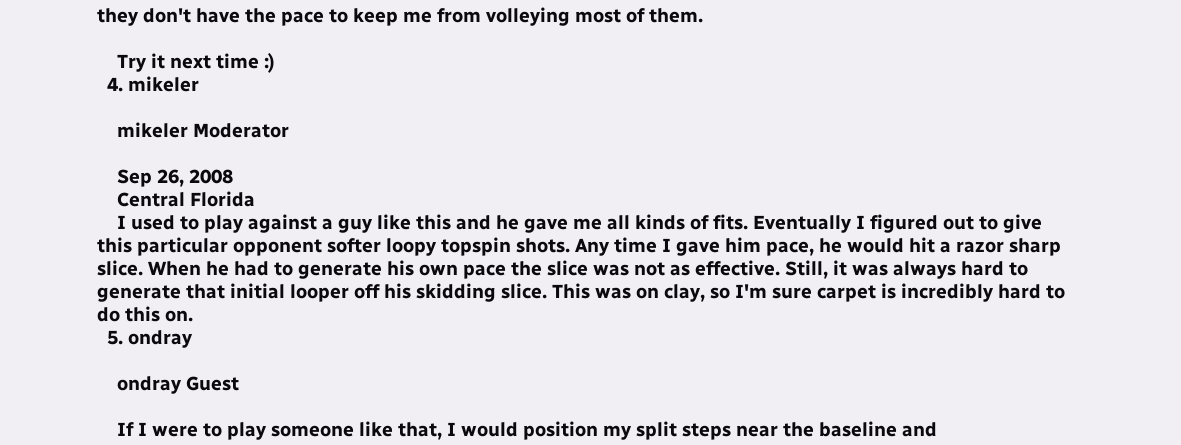they don't have the pace to keep me from volleying most of them.

    Try it next time :)
  4. mikeler

    mikeler Moderator

    Sep 26, 2008
    Central Florida
    I used to play against a guy like this and he gave me all kinds of fits. Eventually I figured out to give this particular opponent softer loopy topspin shots. Any time I gave him pace, he would hit a razor sharp slice. When he had to generate his own pace the slice was not as effective. Still, it was always hard to generate that initial looper off his skidding slice. This was on clay, so I'm sure carpet is incredibly hard to do this on.
  5. ondray

    ondray Guest

    If I were to play someone like that, I would position my split steps near the baseline and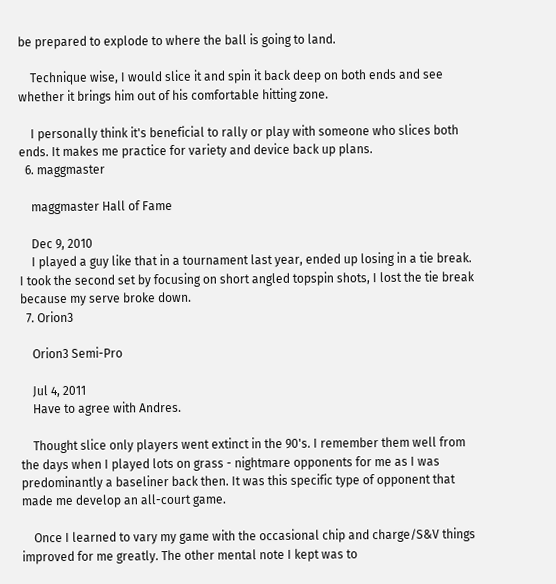be prepared to explode to where the ball is going to land.

    Technique wise, I would slice it and spin it back deep on both ends and see whether it brings him out of his comfortable hitting zone.

    I personally think it's beneficial to rally or play with someone who slices both ends. It makes me practice for variety and device back up plans.
  6. maggmaster

    maggmaster Hall of Fame

    Dec 9, 2010
    I played a guy like that in a tournament last year, ended up losing in a tie break. I took the second set by focusing on short angled topspin shots, I lost the tie break because my serve broke down.
  7. Orion3

    Orion3 Semi-Pro

    Jul 4, 2011
    Have to agree with Andres.

    Thought slice only players went extinct in the 90's. I remember them well from the days when I played lots on grass - nightmare opponents for me as I was predominantly a baseliner back then. It was this specific type of opponent that made me develop an all-court game.

    Once I learned to vary my game with the occasional chip and charge/S&V things improved for me greatly. The other mental note I kept was to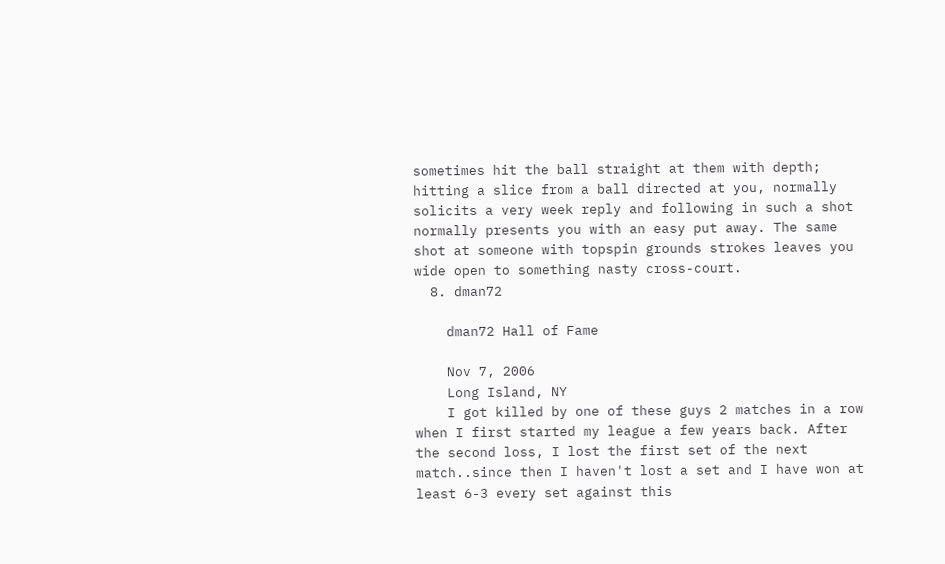sometimes hit the ball straight at them with depth; hitting a slice from a ball directed at you, normally solicits a very week reply and following in such a shot normally presents you with an easy put away. The same shot at someone with topspin grounds strokes leaves you wide open to something nasty cross-court.
  8. dman72

    dman72 Hall of Fame

    Nov 7, 2006
    Long Island, NY
    I got killed by one of these guys 2 matches in a row when I first started my league a few years back. After the second loss, I lost the first set of the next match..since then I haven't lost a set and I have won at least 6-3 every set against this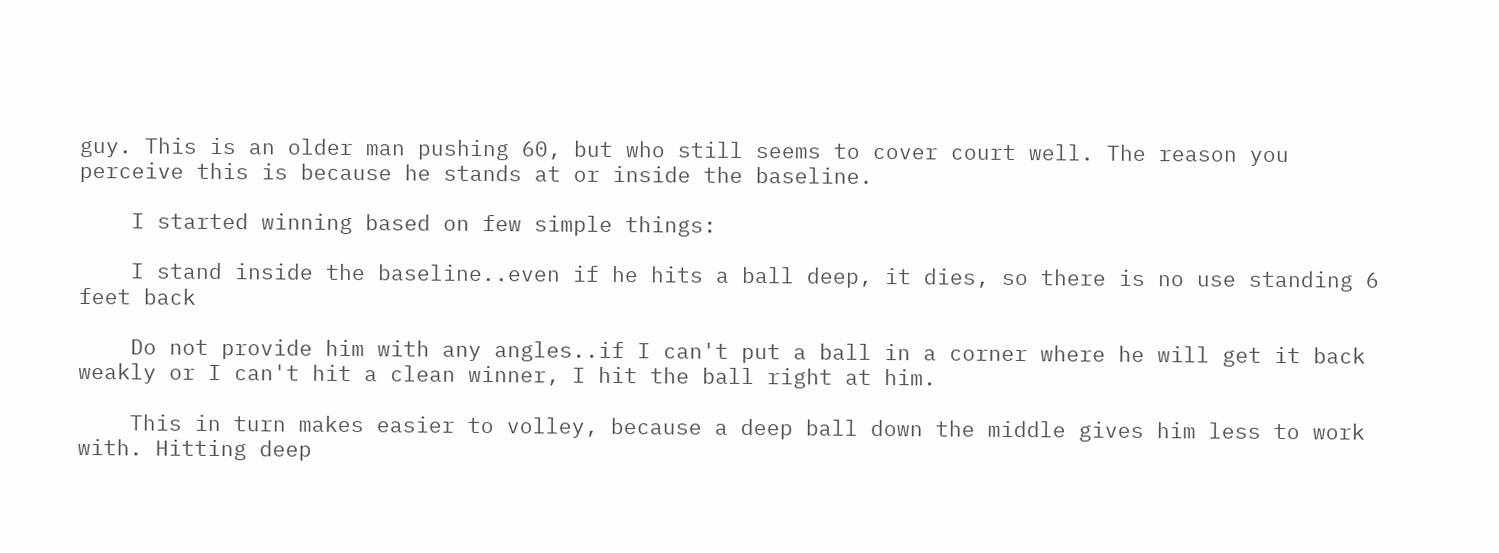guy. This is an older man pushing 60, but who still seems to cover court well. The reason you perceive this is because he stands at or inside the baseline.

    I started winning based on few simple things:

    I stand inside the baseline..even if he hits a ball deep, it dies, so there is no use standing 6 feet back

    Do not provide him with any angles..if I can't put a ball in a corner where he will get it back weakly or I can't hit a clean winner, I hit the ball right at him.

    This in turn makes easier to volley, because a deep ball down the middle gives him less to work with. Hitting deep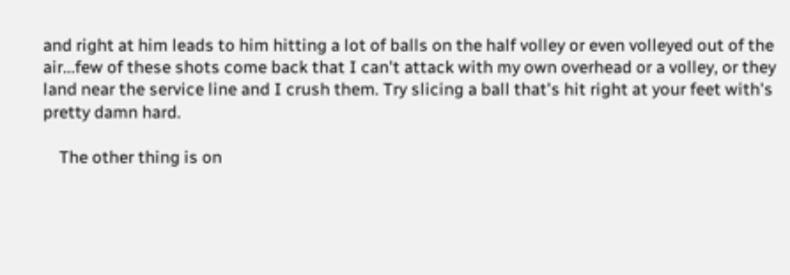and right at him leads to him hitting a lot of balls on the half volley or even volleyed out of the air...few of these shots come back that I can't attack with my own overhead or a volley, or they land near the service line and I crush them. Try slicing a ball that's hit right at your feet with's pretty damn hard.

    The other thing is on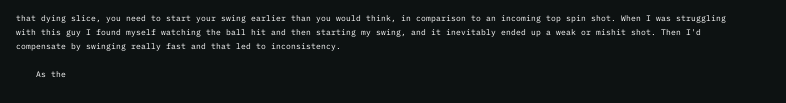that dying slice, you need to start your swing earlier than you would think, in comparison to an incoming top spin shot. When I was struggling with this guy I found myself watching the ball hit and then starting my swing, and it inevitably ended up a weak or mishit shot. Then I'd compensate by swinging really fast and that led to inconsistency.

    As the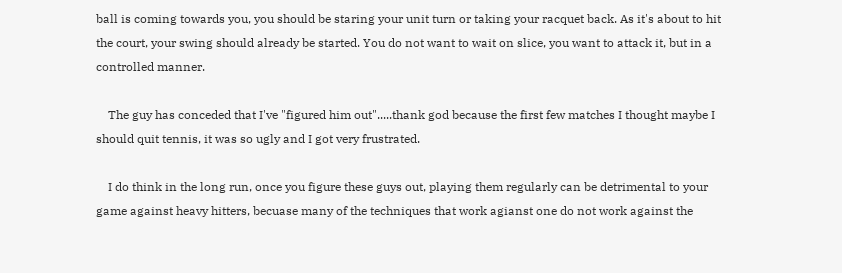ball is coming towards you, you should be staring your unit turn or taking your racquet back. As it's about to hit the court, your swing should already be started. You do not want to wait on slice, you want to attack it, but in a controlled manner.

    The guy has conceded that I've "figured him out".....thank god because the first few matches I thought maybe I should quit tennis, it was so ugly and I got very frustrated.

    I do think in the long run, once you figure these guys out, playing them regularly can be detrimental to your game against heavy hitters, becuase many of the techniques that work agianst one do not work against the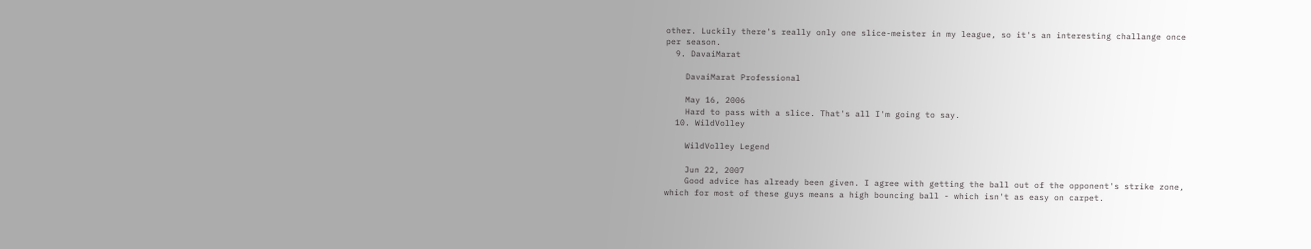other. Luckily there's really only one slice-meister in my league, so it's an interesting challange once per season.
  9. DavaiMarat

    DavaiMarat Professional

    May 16, 2006
    Hard to pass with a slice. That's all I'm going to say.
  10. WildVolley

    WildVolley Legend

    Jun 22, 2007
    Good advice has already been given. I agree with getting the ball out of the opponent's strike zone, which for most of these guys means a high bouncing ball - which isn't as easy on carpet.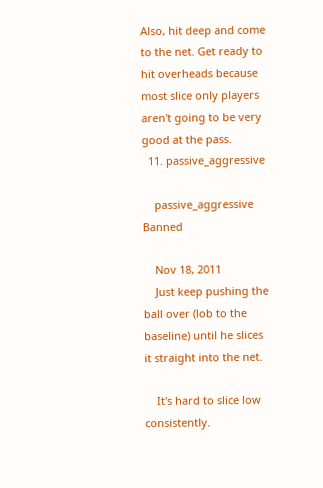Also, hit deep and come to the net. Get ready to hit overheads because most slice only players aren't going to be very good at the pass.
  11. passive_aggressive

    passive_aggressive Banned

    Nov 18, 2011
    Just keep pushing the ball over (lob to the baseline) until he slices it straight into the net.

    It's hard to slice low consistently.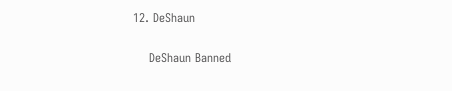12. DeShaun

    DeShaun Banned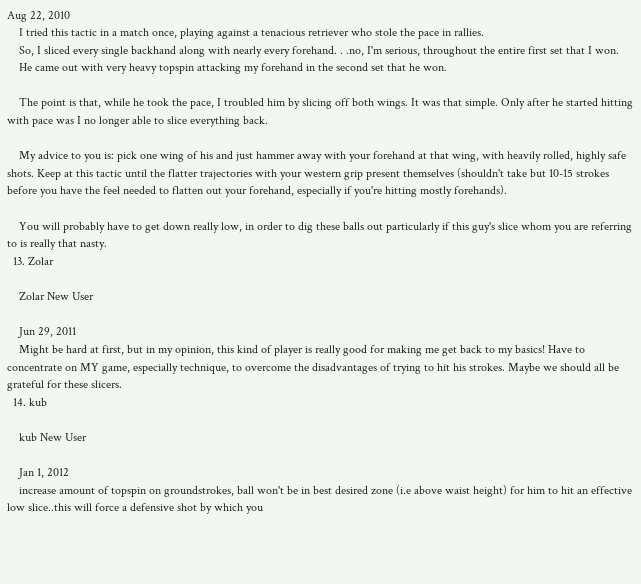Aug 22, 2010
    I tried this tactic in a match once, playing against a tenacious retriever who stole the pace in rallies.
    So, I sliced every single backhand along with nearly every forehand. . .no, I'm serious, throughout the entire first set that I won.
    He came out with very heavy topspin attacking my forehand in the second set that he won.

    The point is that, while he took the pace, I troubled him by slicing off both wings. It was that simple. Only after he started hitting with pace was I no longer able to slice everything back.

    My advice to you is: pick one wing of his and just hammer away with your forehand at that wing, with heavily rolled, highly safe shots. Keep at this tactic until the flatter trajectories with your western grip present themselves (shouldn't take but 10-15 strokes before you have the feel needed to flatten out your forehand, especially if you're hitting mostly forehands).

    You will probably have to get down really low, in order to dig these balls out particularly if this guy's slice whom you are referring to is really that nasty.
  13. Zolar

    Zolar New User

    Jun 29, 2011
    Might be hard at first, but in my opinion, this kind of player is really good for making me get back to my basics! Have to concentrate on MY game, especially technique, to overcome the disadvantages of trying to hit his strokes. Maybe we should all be grateful for these slicers.
  14. kub

    kub New User

    Jan 1, 2012
    increase amount of topspin on groundstrokes, ball won't be in best desired zone (i.e above waist height) for him to hit an effective low slice..this will force a defensive shot by which you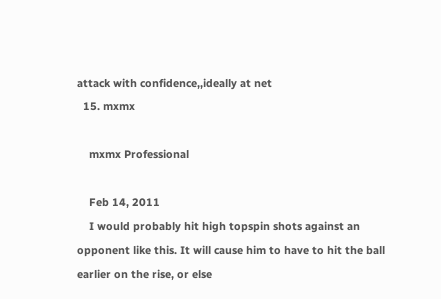attack with confidence,,ideally at net
  15. mxmx

    mxmx Professional

    Feb 14, 2011
    I would probably hit high topspin shots against an opponent like this. It will cause him to have to hit the ball earlier on the rise, or else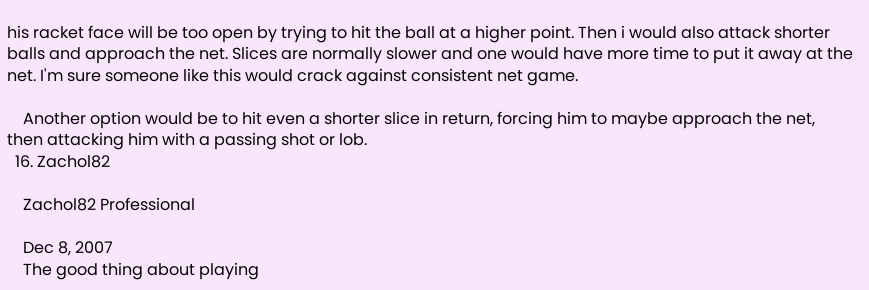his racket face will be too open by trying to hit the ball at a higher point. Then i would also attack shorter balls and approach the net. Slices are normally slower and one would have more time to put it away at the net. I'm sure someone like this would crack against consistent net game.

    Another option would be to hit even a shorter slice in return, forcing him to maybe approach the net, then attacking him with a passing shot or lob.
  16. Zachol82

    Zachol82 Professional

    Dec 8, 2007
    The good thing about playing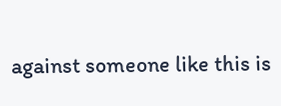against someone like this is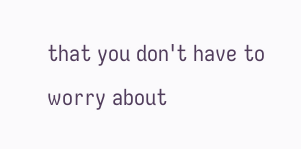that you don't have to worry about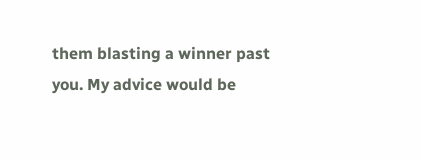them blasting a winner past you. My advice would be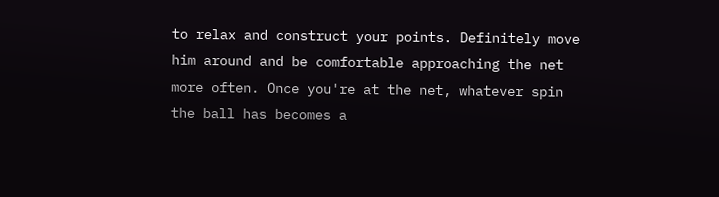to relax and construct your points. Definitely move him around and be comfortable approaching the net more often. Once you're at the net, whatever spin the ball has becomes a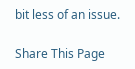bit less of an issue.

Share This Page